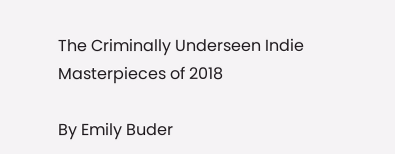The Criminally Underseen Indie Masterpieces of 2018

By Emily Buder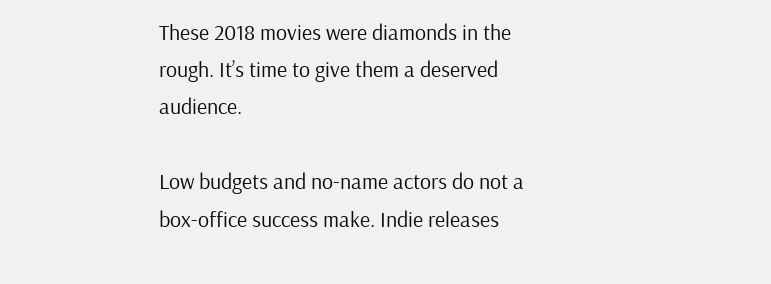These 2018 movies were diamonds in the rough. It’s time to give them a deserved audience.

Low budgets and no-name actors do not a box-office success make. Indie releases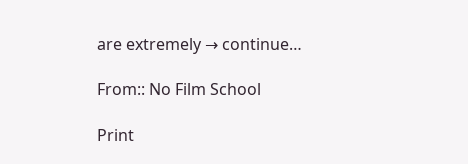are extremely → continue…

From:: No Film School

Print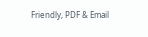Friendly, PDF & Email